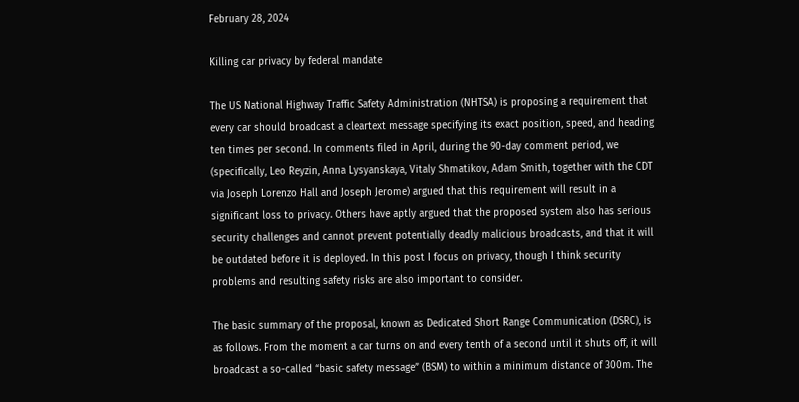February 28, 2024

Killing car privacy by federal mandate

The US National Highway Traffic Safety Administration (NHTSA) is proposing a requirement that every car should broadcast a cleartext message specifying its exact position, speed, and heading ten times per second. In comments filed in April, during the 90-day comment period, we (specifically, Leo Reyzin, Anna Lysyanskaya, Vitaly Shmatikov, Adam Smith, together with the CDT via Joseph Lorenzo Hall and Joseph Jerome) argued that this requirement will result in a significant loss to privacy. Others have aptly argued that the proposed system also has serious security challenges and cannot prevent potentially deadly malicious broadcasts, and that it will be outdated before it is deployed. In this post I focus on privacy, though I think security problems and resulting safety risks are also important to consider.

The basic summary of the proposal, known as Dedicated Short Range Communication (DSRC), is as follows. From the moment a car turns on and every tenth of a second until it shuts off, it will broadcast a so-called “basic safety message” (BSM) to within a minimum distance of 300m. The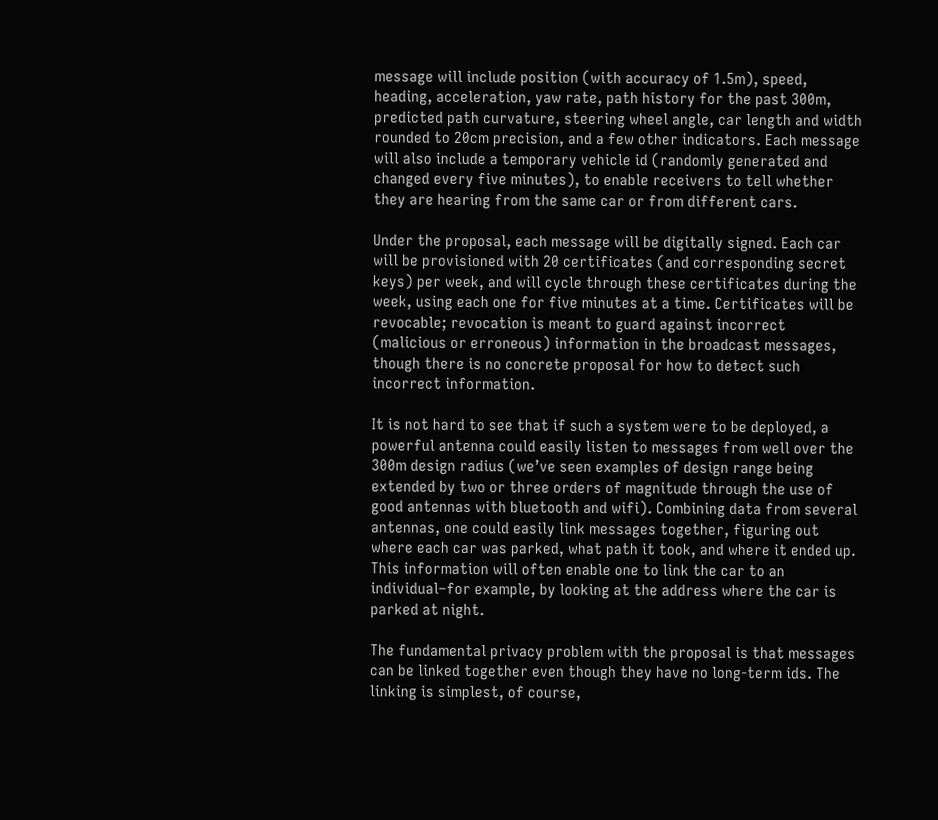message will include position (with accuracy of 1.5m), speed, heading, acceleration, yaw rate, path history for the past 300m, predicted path curvature, steering wheel angle, car length and width rounded to 20cm precision, and a few other indicators. Each message will also include a temporary vehicle id (randomly generated and changed every five minutes), to enable receivers to tell whether they are hearing from the same car or from different cars.

Under the proposal, each message will be digitally signed. Each car will be provisioned with 20 certificates (and corresponding secret keys) per week, and will cycle through these certificates during the week, using each one for five minutes at a time. Certificates will be revocable; revocation is meant to guard against incorrect (malicious or erroneous) information in the broadcast messages, though there is no concrete proposal for how to detect such incorrect information.

It is not hard to see that if such a system were to be deployed, a powerful antenna could easily listen to messages from well over the 300m design radius (we’ve seen examples of design range being extended by two or three orders of magnitude through the use of good antennas with bluetooth and wifi). Combining data from several antennas, one could easily link messages together, figuring out where each car was parked, what path it took, and where it ended up. This information will often enable one to link the car to an individual–for example, by looking at the address where the car is parked at night.

The fundamental privacy problem with the proposal is that messages can be linked together even though they have no long-term ids. The linking is simplest, of course,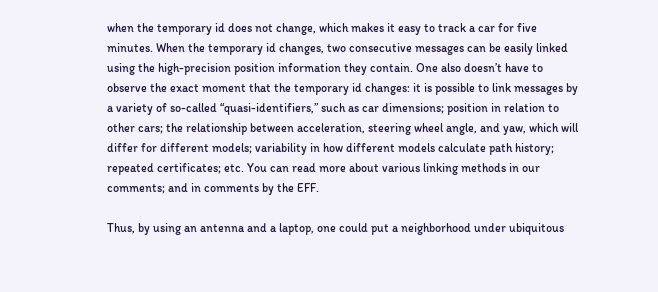when the temporary id does not change, which makes it easy to track a car for five minutes. When the temporary id changes, two consecutive messages can be easily linked using the high-precision position information they contain. One also doesn’t have to observe the exact moment that the temporary id changes: it is possible to link messages by a variety of so-called “quasi-identifiers,” such as car dimensions; position in relation to other cars; the relationship between acceleration, steering wheel angle, and yaw, which will differ for different models; variability in how different models calculate path history; repeated certificates; etc. You can read more about various linking methods in our comments; and in comments by the EFF.

Thus, by using an antenna and a laptop, one could put a neighborhood under ubiquitous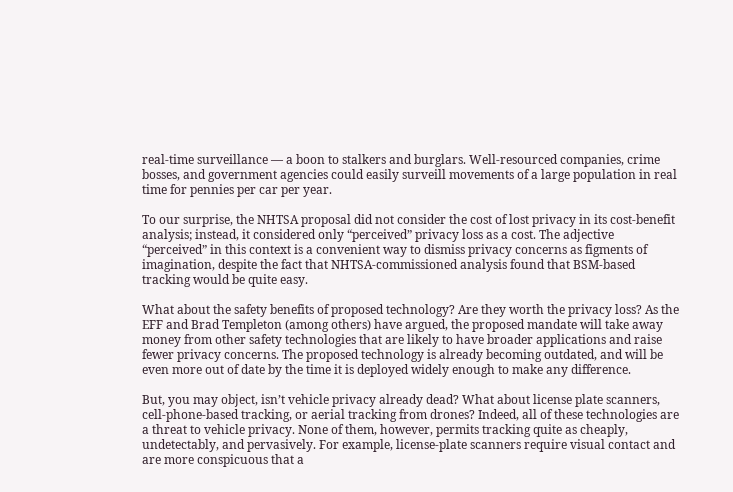real-time surveillance — a boon to stalkers and burglars. Well-resourced companies, crime bosses, and government agencies could easily surveill movements of a large population in real time for pennies per car per year.

To our surprise, the NHTSA proposal did not consider the cost of lost privacy in its cost-benefit analysis; instead, it considered only “perceived” privacy loss as a cost. The adjective “perceived” in this context is a convenient way to dismiss privacy concerns as figments of imagination, despite the fact that NHTSA-commissioned analysis found that BSM-based tracking would be quite easy.

What about the safety benefits of proposed technology? Are they worth the privacy loss? As the EFF and Brad Templeton (among others) have argued, the proposed mandate will take away money from other safety technologies that are likely to have broader applications and raise fewer privacy concerns. The proposed technology is already becoming outdated, and will be even more out of date by the time it is deployed widely enough to make any difference.

But, you may object, isn’t vehicle privacy already dead? What about license plate scanners, cell-phone-based tracking, or aerial tracking from drones? Indeed, all of these technologies are a threat to vehicle privacy. None of them, however, permits tracking quite as cheaply, undetectably, and pervasively. For example, license-plate scanners require visual contact and are more conspicuous that a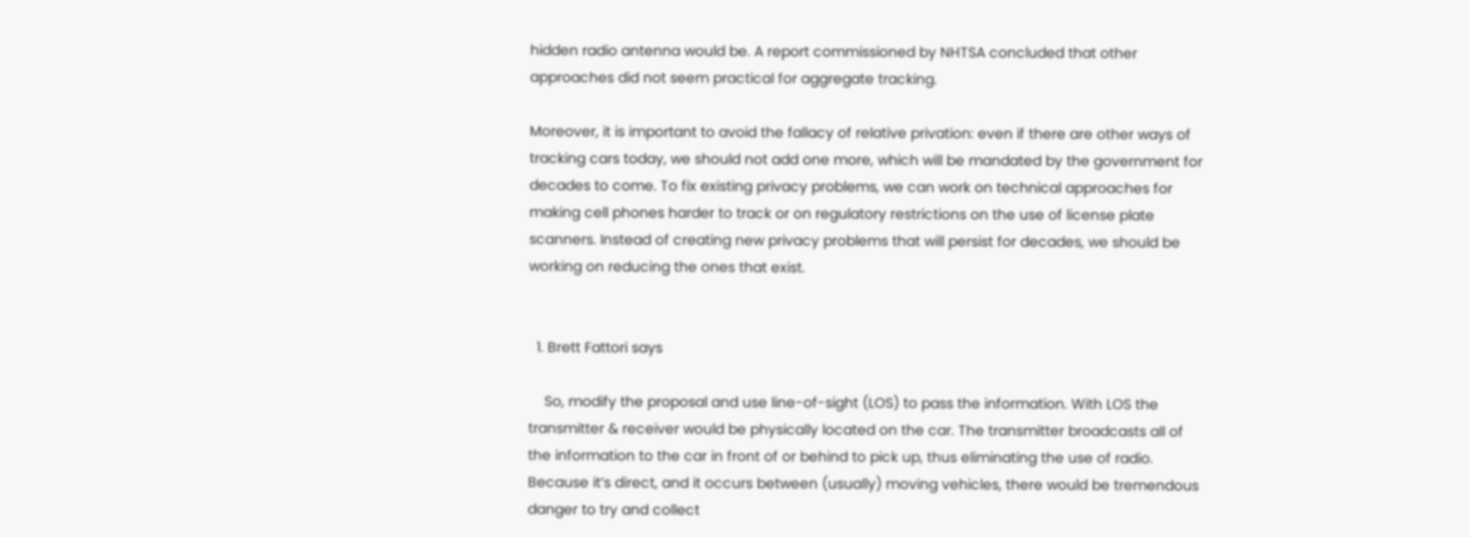hidden radio antenna would be. A report commissioned by NHTSA concluded that other approaches did not seem practical for aggregate tracking.

Moreover, it is important to avoid the fallacy of relative privation: even if there are other ways of tracking cars today, we should not add one more, which will be mandated by the government for decades to come. To fix existing privacy problems, we can work on technical approaches for making cell phones harder to track or on regulatory restrictions on the use of license plate scanners. Instead of creating new privacy problems that will persist for decades, we should be working on reducing the ones that exist.


  1. Brett Fattori says

    So, modify the proposal and use line-of-sight (LOS) to pass the information. With LOS the transmitter & receiver would be physically located on the car. The transmitter broadcasts all of the information to the car in front of or behind to pick up, thus eliminating the use of radio. Because it’s direct, and it occurs between (usually) moving vehicles, there would be tremendous danger to try and collect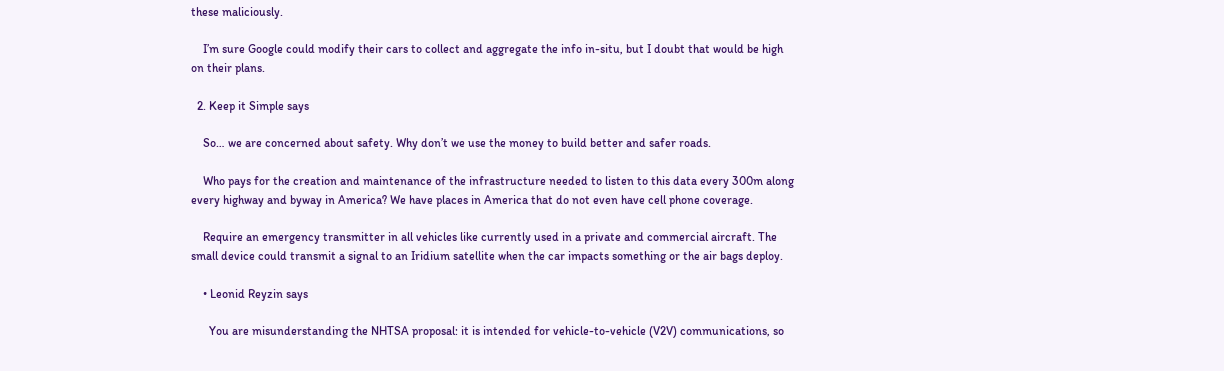these maliciously.

    I’m sure Google could modify their cars to collect and aggregate the info in-situ, but I doubt that would be high on their plans.

  2. Keep it Simple says

    So… we are concerned about safety. Why don’t we use the money to build better and safer roads.

    Who pays for the creation and maintenance of the infrastructure needed to listen to this data every 300m along every highway and byway in America? We have places in America that do not even have cell phone coverage.

    Require an emergency transmitter in all vehicles like currently used in a private and commercial aircraft. The small device could transmit a signal to an Iridium satellite when the car impacts something or the air bags deploy.

    • Leonid Reyzin says

      You are misunderstanding the NHTSA proposal: it is intended for vehicle-to-vehicle (V2V) communications, so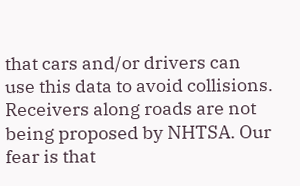that cars and/or drivers can use this data to avoid collisions. Receivers along roads are not being proposed by NHTSA. Our fear is that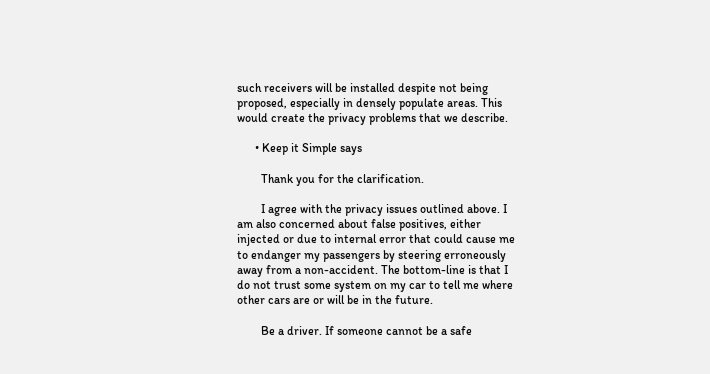such receivers will be installed despite not being proposed, especially in densely populate areas. This would create the privacy problems that we describe.

      • Keep it Simple says

        Thank you for the clarification.

        I agree with the privacy issues outlined above. I am also concerned about false positives, either injected or due to internal error that could cause me to endanger my passengers by steering erroneously away from a non-accident. The bottom-line is that I do not trust some system on my car to tell me where other cars are or will be in the future.

        Be a driver. If someone cannot be a safe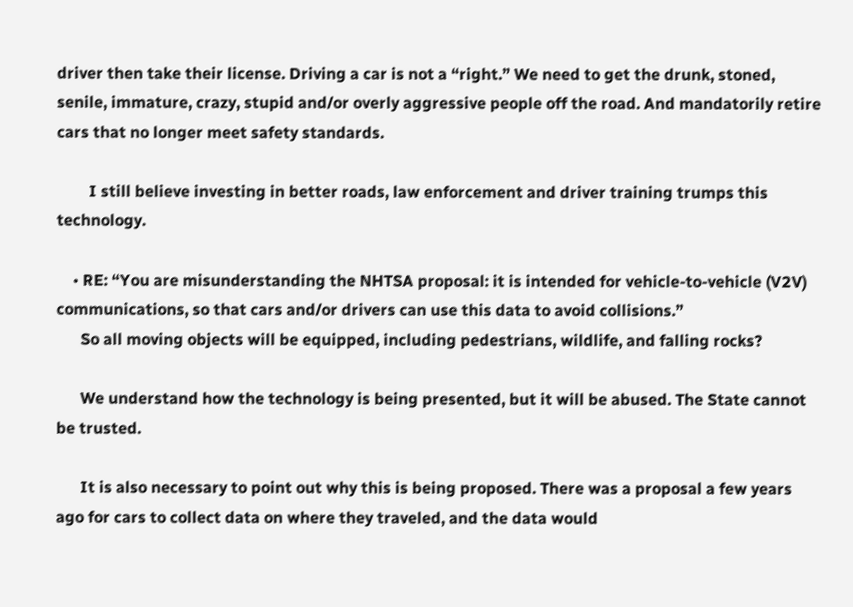driver then take their license. Driving a car is not a “right.” We need to get the drunk, stoned, senile, immature, crazy, stupid and/or overly aggressive people off the road. And mandatorily retire cars that no longer meet safety standards.

        I still believe investing in better roads, law enforcement and driver training trumps this technology.

    • RE: “You are misunderstanding the NHTSA proposal: it is intended for vehicle-to-vehicle (V2V) communications, so that cars and/or drivers can use this data to avoid collisions.”
      So all moving objects will be equipped, including pedestrians, wildlife, and falling rocks?

      We understand how the technology is being presented, but it will be abused. The State cannot be trusted.

      It is also necessary to point out why this is being proposed. There was a proposal a few years ago for cars to collect data on where they traveled, and the data would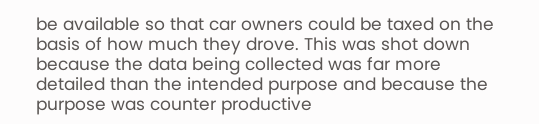be available so that car owners could be taxed on the basis of how much they drove. This was shot down because the data being collected was far more detailed than the intended purpose and because the purpose was counter productive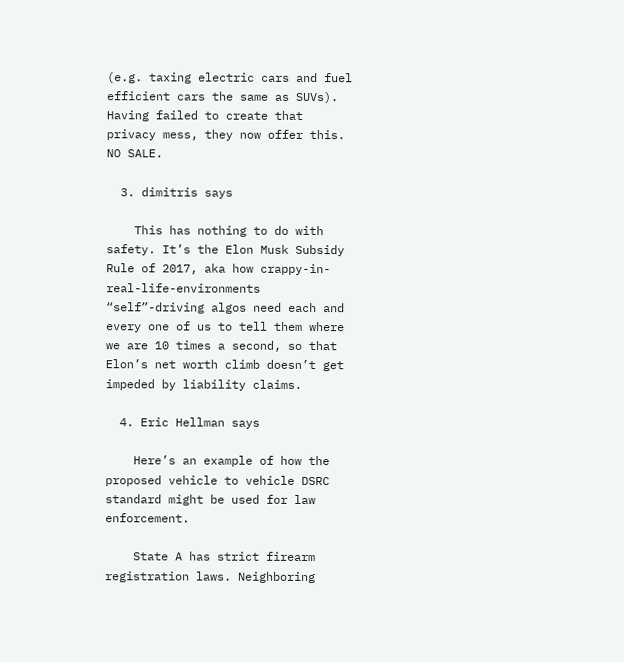(e.g. taxing electric cars and fuel efficient cars the same as SUVs). Having failed to create that privacy mess, they now offer this. NO SALE.

  3. dimitris says

    This has nothing to do with safety. It’s the Elon Musk Subsidy Rule of 2017, aka how crappy-in-real-life-environments “self”-driving algos need each and every one of us to tell them where we are 10 times a second, so that Elon’s net worth climb doesn’t get impeded by liability claims.

  4. Eric Hellman says

    Here’s an example of how the proposed vehicle to vehicle DSRC standard might be used for law enforcement.

    State A has strict firearm registration laws. Neighboring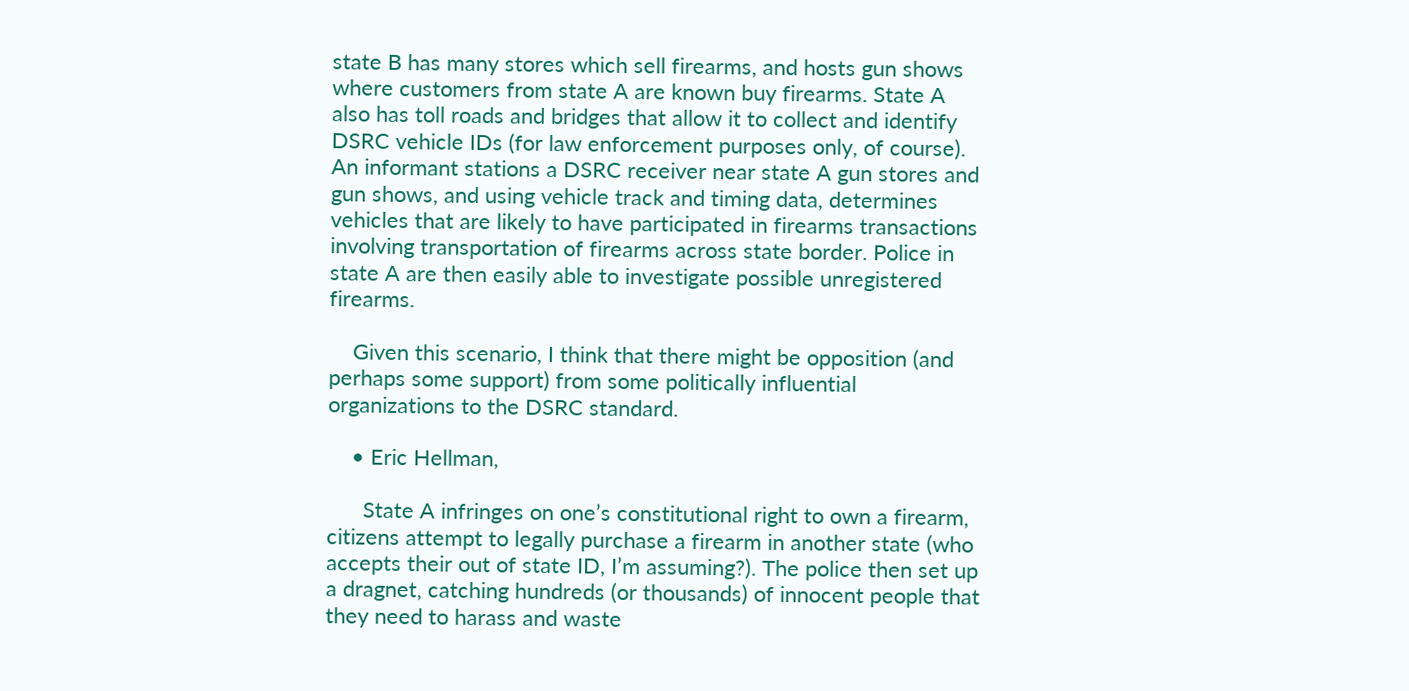state B has many stores which sell firearms, and hosts gun shows where customers from state A are known buy firearms. State A also has toll roads and bridges that allow it to collect and identify DSRC vehicle IDs (for law enforcement purposes only, of course). An informant stations a DSRC receiver near state A gun stores and gun shows, and using vehicle track and timing data, determines vehicles that are likely to have participated in firearms transactions involving transportation of firearms across state border. Police in state A are then easily able to investigate possible unregistered firearms.

    Given this scenario, I think that there might be opposition (and perhaps some support) from some politically influential organizations to the DSRC standard.

    • Eric Hellman,

      State A infringes on one’s constitutional right to own a firearm, citizens attempt to legally purchase a firearm in another state (who accepts their out of state ID, I’m assuming?). The police then set up a dragnet, catching hundreds (or thousands) of innocent people that they need to harass and waste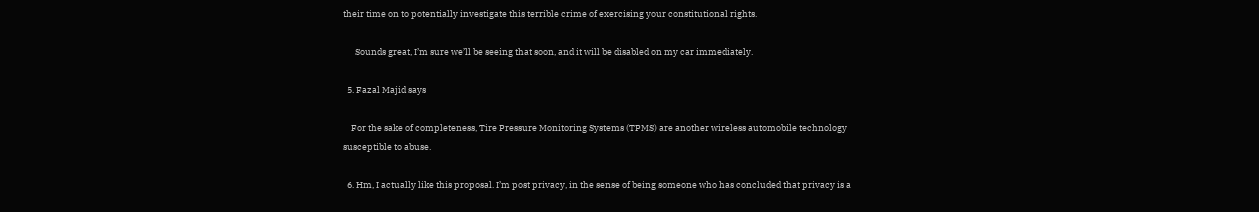their time on to potentially investigate this terrible crime of exercising your constitutional rights.

      Sounds great, I’m sure we’ll be seeing that soon, and it will be disabled on my car immediately.

  5. Fazal Majid says

    For the sake of completeness, Tire Pressure Monitoring Systems (TPMS) are another wireless automobile technology susceptible to abuse.

  6. Hm, I actually like this proposal. I’m post privacy, in the sense of being someone who has concluded that privacy is a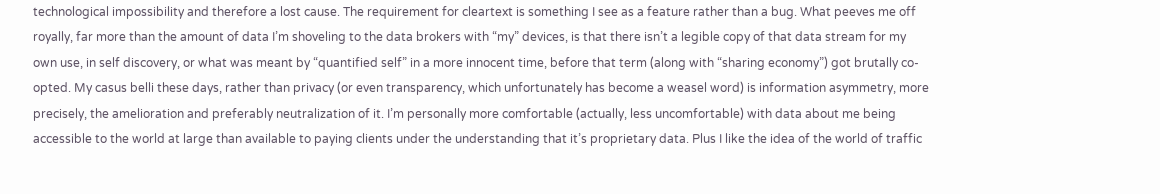technological impossibility and therefore a lost cause. The requirement for cleartext is something I see as a feature rather than a bug. What peeves me off royally, far more than the amount of data I’m shoveling to the data brokers with “my” devices, is that there isn’t a legible copy of that data stream for my own use, in self discovery, or what was meant by “quantified self” in a more innocent time, before that term (along with “sharing economy”) got brutally co-opted. My casus belli these days, rather than privacy (or even transparency, which unfortunately has become a weasel word) is information asymmetry, more precisely, the amelioration and preferably neutralization of it. I’m personally more comfortable (actually, less uncomfortable) with data about me being accessible to the world at large than available to paying clients under the understanding that it’s proprietary data. Plus I like the idea of the world of traffic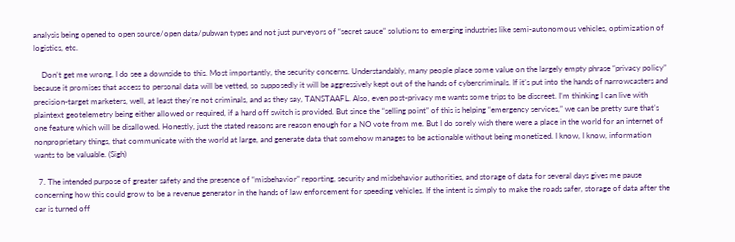analysis being opened to open source/open data/pubwan types and not just purveyors of “secret sauce” solutions to emerging industries like semi-autonomous vehicles, optimization of logistics, etc.

    Don’t get me wrong, I do see a downside to this. Most importantly, the security concerns. Understandably, many people place some value on the largely empty phrase “privacy policy” because it promises that access to personal data will be vetted, so supposedly it will be aggressively kept out of the hands of cybercriminals. If it’s put into the hands of narrowcasters and precision-target marketers, well, at least they’re not criminals, and as they say, TANSTAAFL. Also, even post-privacy me wants some trips to be discreet. I’m thinking I can live with plaintext geotelemetry being either allowed or required, if a hard off switch is provided. But since the “selling point” of this is helping “emergency services,” we can be pretty sure that’s one feature which will be disallowed. Honestly, just the stated reasons are reason enough for a NO vote from me. But I do sorely wish there were a place in the world for an internet of nonproprietary things, that communicate with the world at large, and generate data that somehow manages to be actionable without being monetized. I know, I know, information wants to be valuable. (Sigh)

  7. The intended purpose of greater safety and the presence of “misbehavior” reporting, security and misbehavior authorities, and storage of data for several days gives me pause concerning how this could grow to be a revenue generator in the hands of law enforcement for speeding vehicles. If the intent is simply to make the roads safer, storage of data after the car is turned off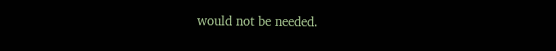would not be needed.